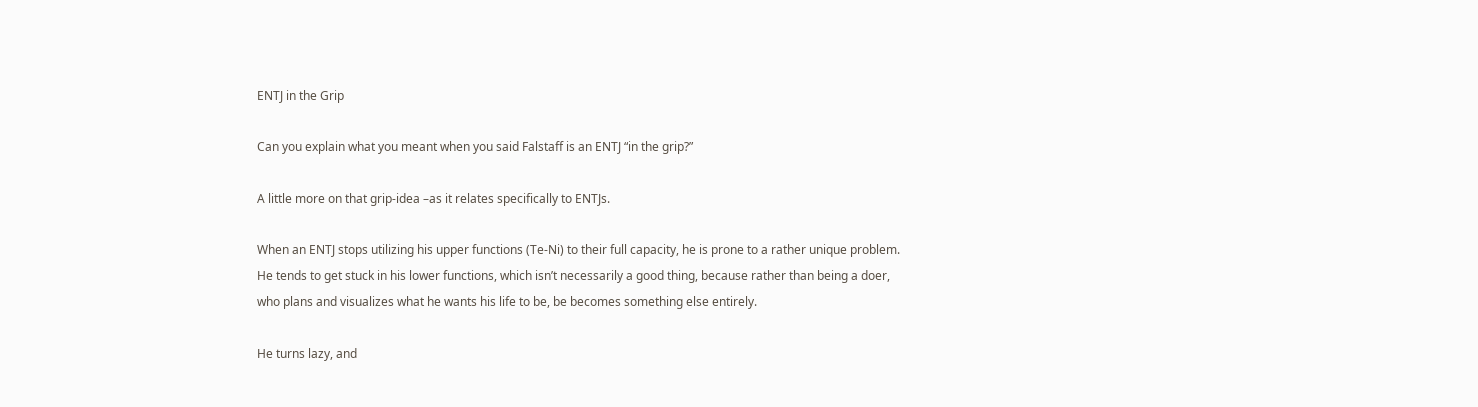ENTJ in the Grip

Can you explain what you meant when you said Falstaff is an ENTJ “in the grip?”

A little more on that grip-idea –as it relates specifically to ENTJs.

When an ENTJ stops utilizing his upper functions (Te-Ni) to their full capacity, he is prone to a rather unique problem. He tends to get stuck in his lower functions, which isn’t necessarily a good thing, because rather than being a doer, who plans and visualizes what he wants his life to be, be becomes something else entirely.

He turns lazy, and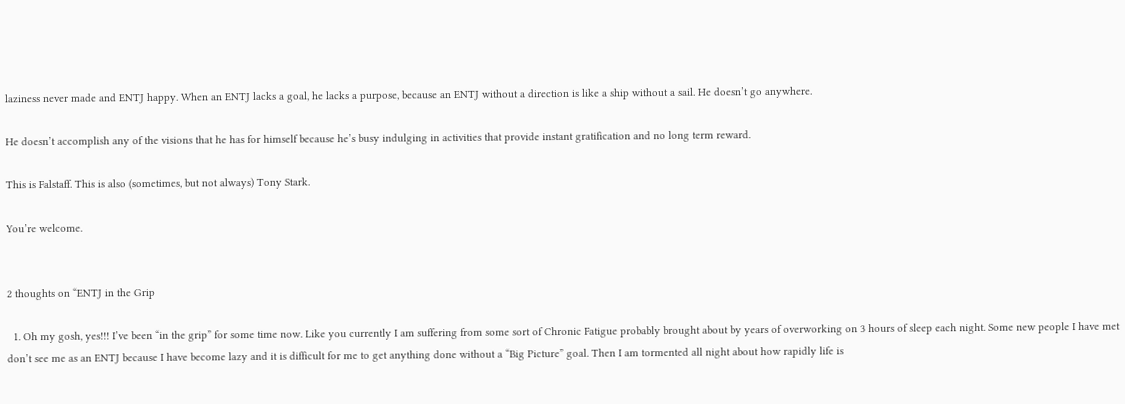laziness never made and ENTJ happy. When an ENTJ lacks a goal, he lacks a purpose, because an ENTJ without a direction is like a ship without a sail. He doesn’t go anywhere.

He doesn’t accomplish any of the visions that he has for himself because he’s busy indulging in activities that provide instant gratification and no long term reward.

This is Falstaff. This is also (sometimes, but not always) Tony Stark.

You’re welcome.


2 thoughts on “ENTJ in the Grip

  1. Oh my gosh, yes!!! I’ve been “in the grip” for some time now. Like you currently I am suffering from some sort of Chronic Fatigue probably brought about by years of overworking on 3 hours of sleep each night. Some new people I have met don’t see me as an ENTJ because I have become lazy and it is difficult for me to get anything done without a “Big Picture” goal. Then I am tormented all night about how rapidly life is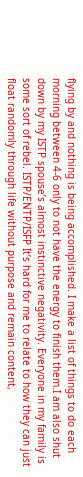flying by and nothing is being accomplished. I make a list of things to do each morning between 4-6 only to not have the energy to finish them.I am also shut down by my ISTP spouse’s almost instinctive negativity. Everyone in my family is some sort of rebel. ISTP/ENTP/ISFP It’s hard for me to relate to how they can just float randomly through life without purpose and remain content,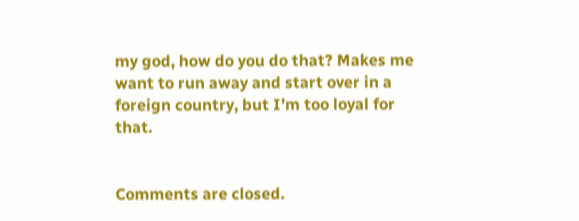my god, how do you do that? Makes me want to run away and start over in a foreign country, but I’m too loyal for that.


Comments are closed.